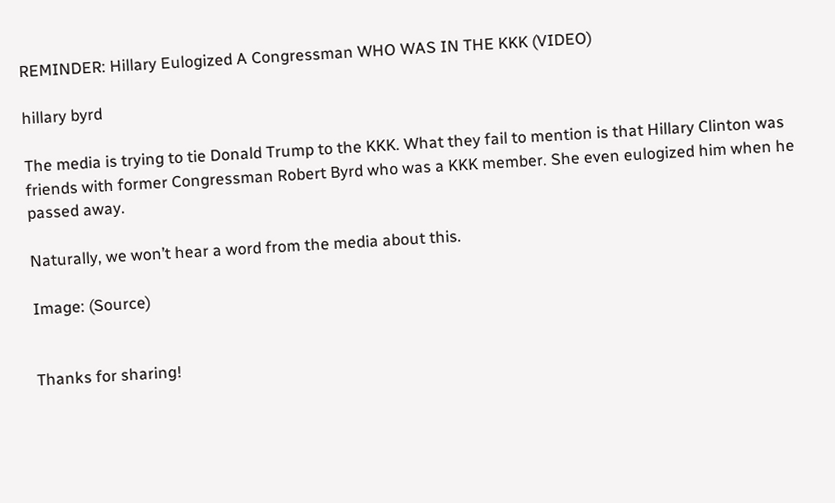REMINDER: Hillary Eulogized A Congressman WHO WAS IN THE KKK (VIDEO)

hillary byrd

The media is trying to tie Donald Trump to the KKK. What they fail to mention is that Hillary Clinton was friends with former Congressman Robert Byrd who was a KKK member. She even eulogized him when he passed away.

Naturally, we won’t hear a word from the media about this.

Image: (Source)


Thanks for sharing!